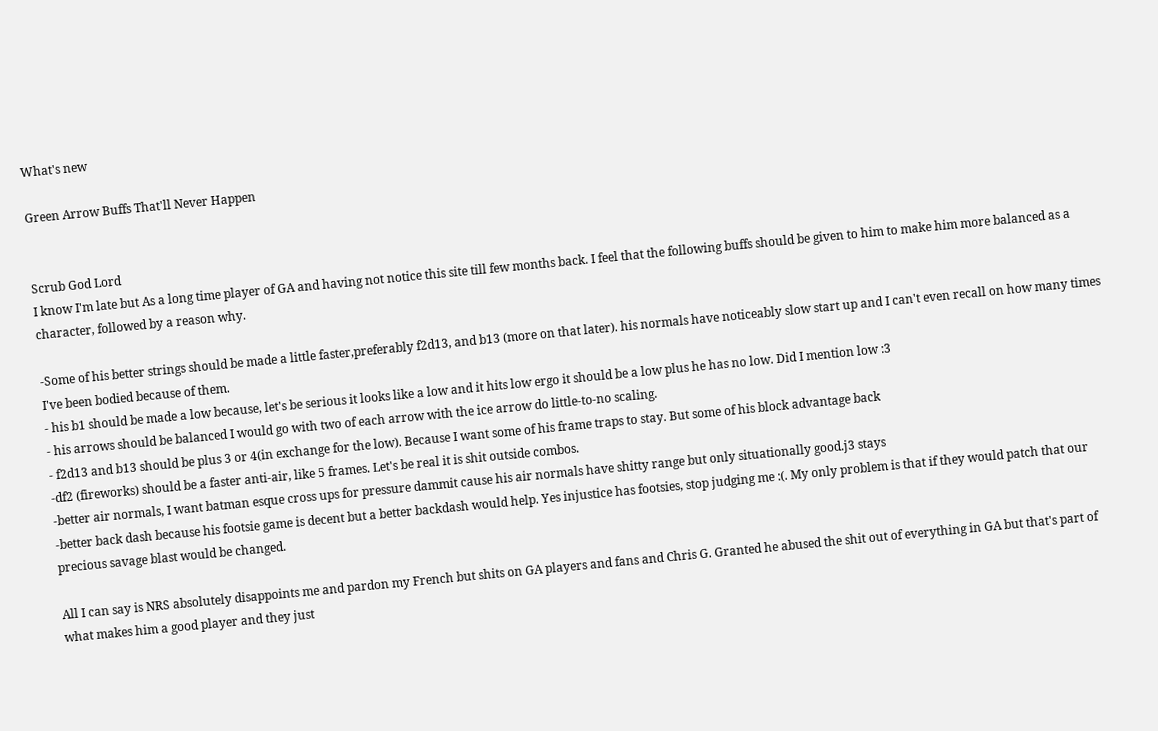What's new

Green Arrow Buffs That'll Never Happen


Scrub God Lord
I know I'm late but As a long time player of GA and having not notice this site till few months back. I feel that the following buffs should be given to him to make him more balanced as a character, followed by a reason why.

-Some of his better strings should be made a little faster,preferably f2d13, and b13 (more on that later). his normals have noticeably slow start up and I can't even recall on how many times I've been bodied because of them.
- his b1 should be made a low because, let's be serious it looks like a low and it hits low ergo it should be a low plus he has no low. Did I mention low :3
- his arrows should be balanced I would go with two of each arrow with the ice arrow do little-to-no scaling.
- f2d13 and b13 should be plus 3 or 4(in exchange for the low). Because I want some of his frame traps to stay. But some of his block advantage back
-df2 (fireworks) should be a faster anti-air, like 5 frames. Let's be real it is shit outside combos.
-better air normals, I want batman esque cross ups for pressure dammit cause his air normals have shitty range but only situationally good.j3 stays
-better back dash because his footsie game is decent but a better backdash would help. Yes injustice has footsies, stop judging me :(. My only problem is that if they would patch that our precious savage blast would be changed.

All I can say is NRS absolutely disappoints me and pardon my French but shits on GA players and fans and Chris G. Granted he abused the shit out of everything in GA but that's part of what makes him a good player and they just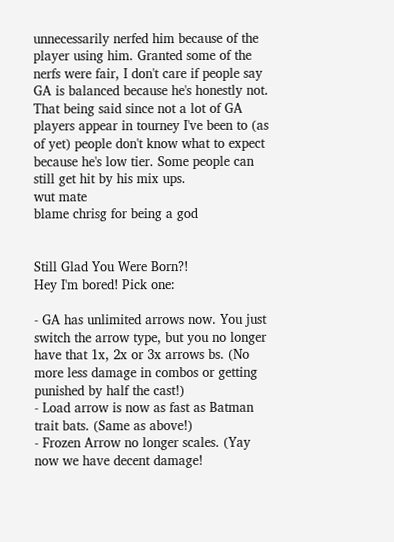unnecessarily nerfed him because of the player using him. Granted some of the nerfs were fair, I don't care if people say GA is balanced because he's honestly not. That being said since not a lot of GA players appear in tourney I've been to (as of yet) people don't know what to expect because he's low tier. Some people can still get hit by his mix ups.
wut mate
blame chrisg for being a god


Still Glad You Were Born?!
Hey I'm bored! Pick one:

- GA has unlimited arrows now. You just switch the arrow type, but you no longer have that 1x, 2x or 3x arrows bs. (No more less damage in combos or getting punished by half the cast!)
- Load arrow is now as fast as Batman trait bats. (Same as above!)
- Frozen Arrow no longer scales. (Yay now we have decent damage!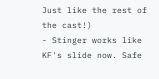Just like the rest of the cast!)
- Stinger works like KF's slide now. Safe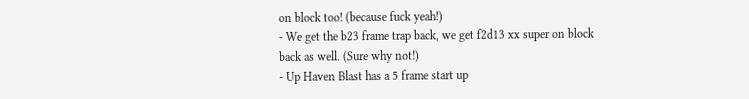on block too! (because fuck yeah!)
- We get the b23 frame trap back, we get f2d13 xx super on block back as well. (Sure why not!)
- Up Haven Blast has a 5 frame start up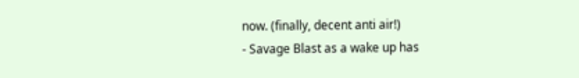now. (finally, decent anti air!)
- Savage Blast as a wake up has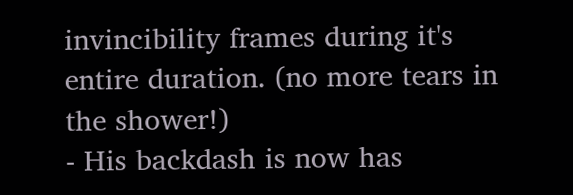invincibility frames during it's entire duration. (no more tears in the shower!)
- His backdash is now has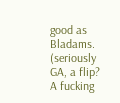good as Bladams. (seriously GA, a flip? A fucking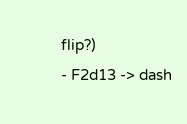flip?)
- F2d13 -> dash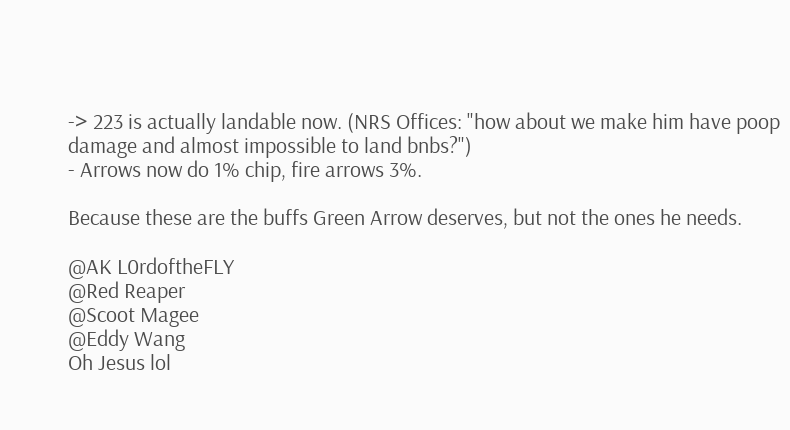-> 223 is actually landable now. (NRS Offices: "how about we make him have poop damage and almost impossible to land bnbs?")
- Arrows now do 1% chip, fire arrows 3%.

Because these are the buffs Green Arrow deserves, but not the ones he needs.

@AK L0rdoftheFLY
@Red Reaper
@Scoot Magee
@Eddy Wang
Oh Jesus lol